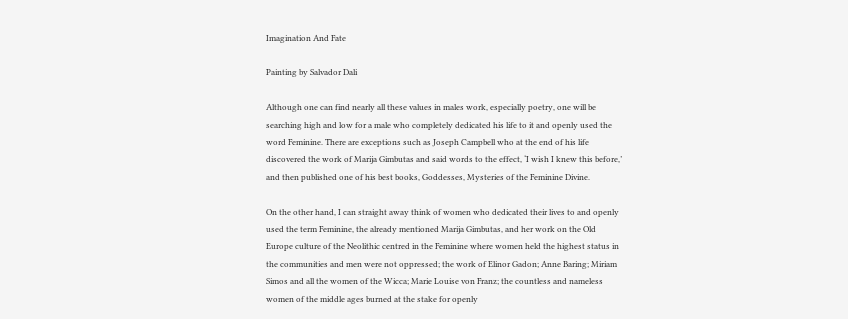Imagination And Fate

Painting by Salvador Dali

Although one can find nearly all these values in males work, especially poetry, one will be searching high and low for a male who completely dedicated his life to it and openly used the word Feminine. There are exceptions such as Joseph Campbell who at the end of his life discovered the work of Marija Gimbutas and said words to the effect, ‘I wish I knew this before,’ and then published one of his best books, Goddesses, Mysteries of the Feminine Divine.

On the other hand, I can straight away think of women who dedicated their lives to and openly used the term Feminine, the already mentioned Marija Gimbutas, and her work on the Old Europe culture of the Neolithic centred in the Feminine where women held the highest status in the communities and men were not oppressed; the work of Elinor Gadon; Anne Baring; Miriam Simos and all the women of the Wicca; Marie Louise von Franz; the countless and nameless women of the middle ages burned at the stake for openly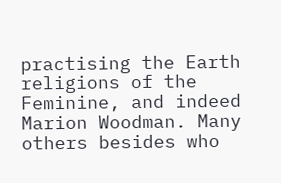practising the Earth religions of the Feminine, and indeed Marion Woodman. Many others besides who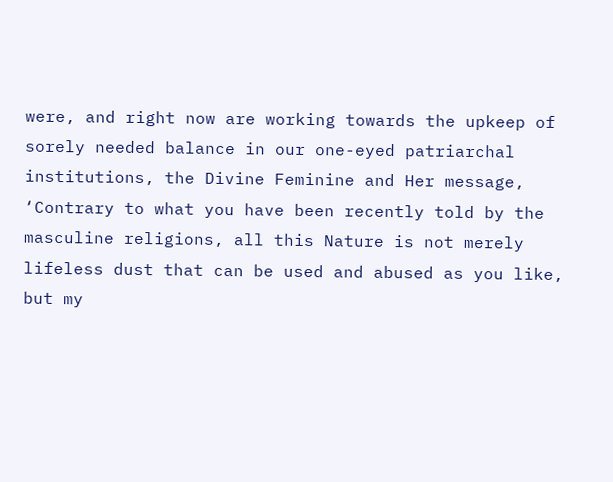were, and right now are working towards the upkeep of sorely needed balance in our one-eyed patriarchal institutions, the Divine Feminine and Her message, ‘Contrary to what you have been recently told by the masculine religions, all this Nature is not merely lifeless dust that can be used and abused as you like, but my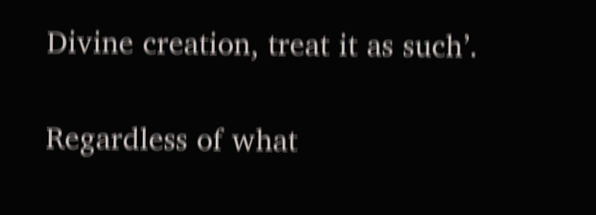Divine creation, treat it as such’.

Regardless of what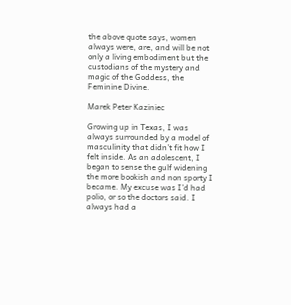the above quote says, women always were, are, and will be not only a living embodiment but the custodians of the mystery and magic of the Goddess, the Feminine Divine.

Marek Peter Kaziniec

Growing up in Texas, I was always surrounded by a model of masculinity that didn’t fit how I felt inside. As an adolescent, I began to sense the gulf widening the more bookish and non sporty I became. My excuse was I’d had polio, or so the doctors said. I always had a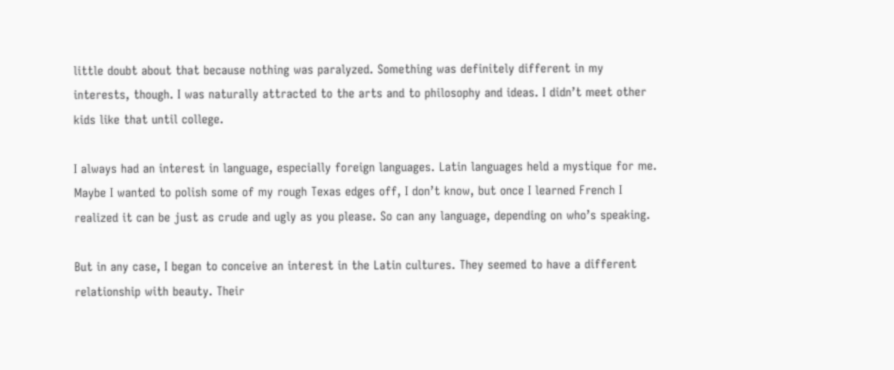little doubt about that because nothing was paralyzed. Something was definitely different in my interests, though. I was naturally attracted to the arts and to philosophy and ideas. I didn’t meet other kids like that until college.

I always had an interest in language, especially foreign languages. Latin languages held a mystique for me. Maybe I wanted to polish some of my rough Texas edges off, I don’t know, but once I learned French I realized it can be just as crude and ugly as you please. So can any language, depending on who’s speaking.

But in any case, I began to conceive an interest in the Latin cultures. They seemed to have a different relationship with beauty. Their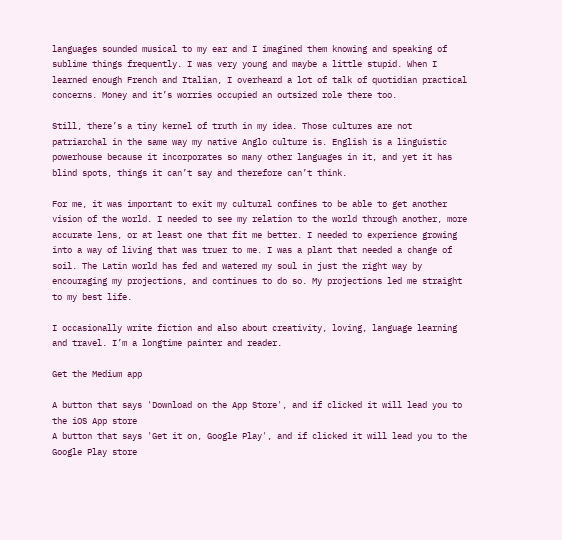languages sounded musical to my ear and I imagined them knowing and speaking of sublime things frequently. I was very young and maybe a little stupid. When I learned enough French and Italian, I overheard a lot of talk of quotidian practical concerns. Money and it’s worries occupied an outsized role there too.

Still, there’s a tiny kernel of truth in my idea. Those cultures are not patriarchal in the same way my native Anglo culture is. English is a linguistic powerhouse because it incorporates so many other languages in it, and yet it has blind spots, things it can’t say and therefore can’t think.

For me, it was important to exit my cultural confines to be able to get another vision of the world. I needed to see my relation to the world through another, more accurate lens, or at least one that fit me better. I needed to experience growing into a way of living that was truer to me. I was a plant that needed a change of soil. The Latin world has fed and watered my soul in just the right way by encouraging my projections, and continues to do so. My projections led me straight to my best life.

I occasionally write fiction and also about creativity, loving, language learning and travel. I’m a longtime painter and reader.

Get the Medium app

A button that says 'Download on the App Store', and if clicked it will lead you to the iOS App store
A button that says 'Get it on, Google Play', and if clicked it will lead you to the Google Play store